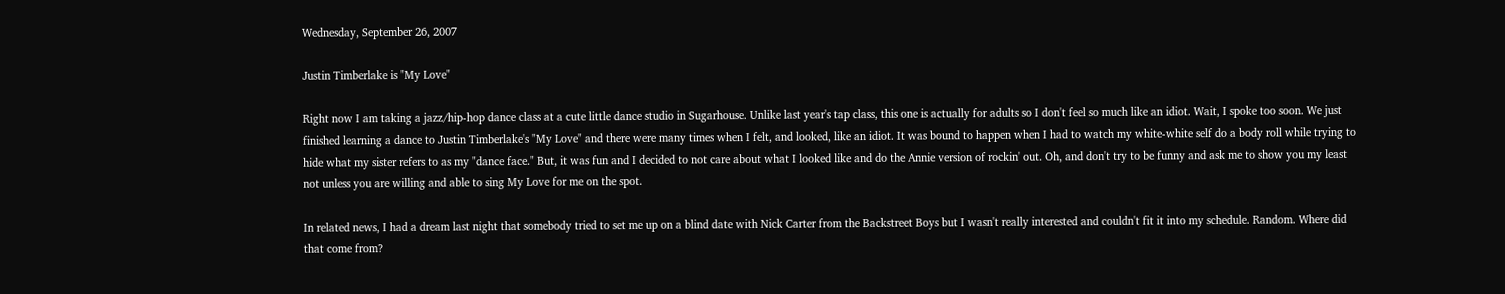Wednesday, September 26, 2007

Justin Timberlake is "My Love"

Right now I am taking a jazz/hip-hop dance class at a cute little dance studio in Sugarhouse. Unlike last year's tap class, this one is actually for adults so I don't feel so much like an idiot. Wait, I spoke too soon. We just finished learning a dance to Justin Timberlake's "My Love" and there were many times when I felt, and looked, like an idiot. It was bound to happen when I had to watch my white-white self do a body roll while trying to hide what my sister refers to as my "dance face." But, it was fun and I decided to not care about what I looked like and do the Annie version of rockin' out. Oh, and don't try to be funny and ask me to show you my least not unless you are willing and able to sing My Love for me on the spot.

In related news, I had a dream last night that somebody tried to set me up on a blind date with Nick Carter from the Backstreet Boys but I wasn't really interested and couldn't fit it into my schedule. Random. Where did that come from?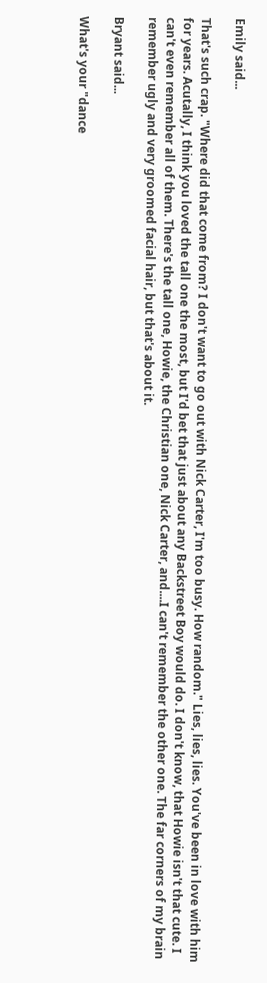Emily said...

That's such crap. "Where did that come from? I don't want to go out with Nick Carter, I'm too busy. How random." Lies, lies, lies. You've been in love with him for years. Acutally, I think you loved the tall one the most, but I'd bet that just about any Backstreet Boy would do. I don't know, that Howie isn't that cute. I can't even remember all of them. There's the tall one, Howie, the Christian one, Nick Carter, and....I can't remember the other one. The far corners of my brain remember ugly and very groomed facial hair, but that's about it.

Bryant said...

What's your "dance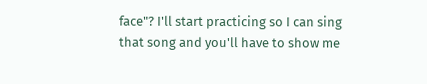face"? I'll start practicing so I can sing that song and you'll have to show me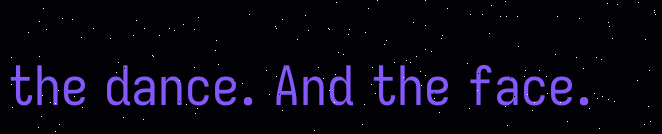the dance. And the face.